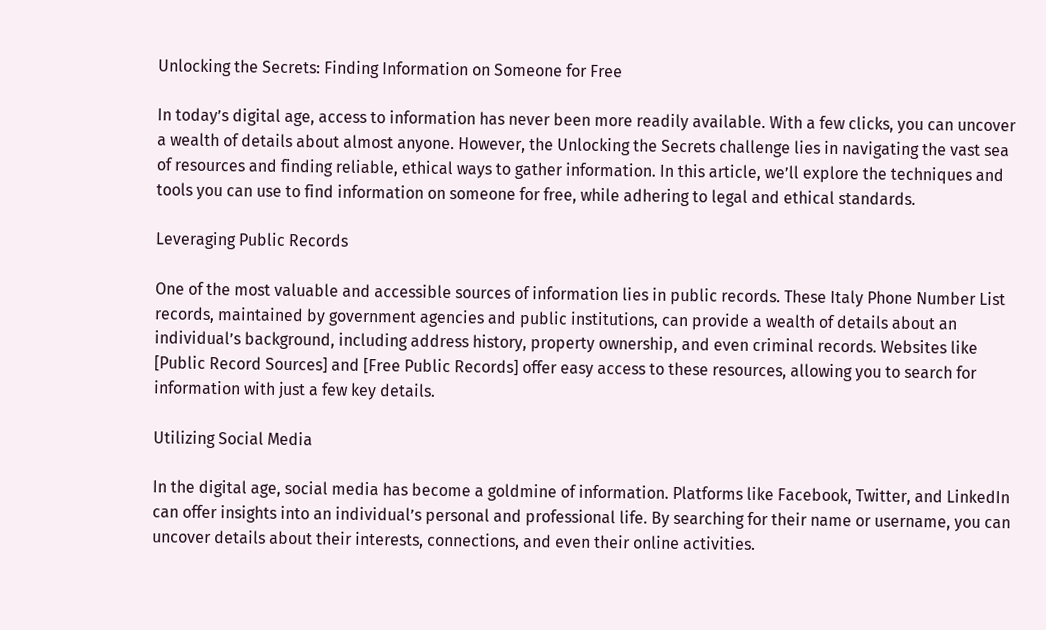Unlocking the Secrets: Finding Information on Someone for Free

In today’s digital age, access to information has never been more readily available. With a few clicks, you can uncover a wealth of details about almost anyone. However, the Unlocking the Secrets challenge lies in navigating the vast sea of resources and finding reliable, ethical ways to gather information. In this article, we’ll explore the techniques and tools you can use to find information on someone for free, while adhering to legal and ethical standards.

Leveraging Public Records

One of the most valuable and accessible sources of information lies in public records. These Italy Phone Number List records, maintained by government agencies and public institutions, can provide a wealth of details about an individual’s background, including address history, property ownership, and even criminal records. Websites like [Public Record Sources] and [Free Public Records] offer easy access to these resources, allowing you to search for information with just a few key details.

Utilizing Social Media

In the digital age, social media has become a goldmine of information. Platforms like Facebook, Twitter, and LinkedIn can offer insights into an individual’s personal and professional life. By searching for their name or username, you can uncover details about their interests, connections, and even their online activities.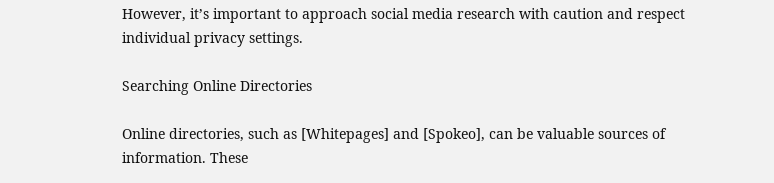However, it’s important to approach social media research with caution and respect individual privacy settings.

Searching Online Directories

Online directories, such as [Whitepages] and [Spokeo], can be valuable sources of information. These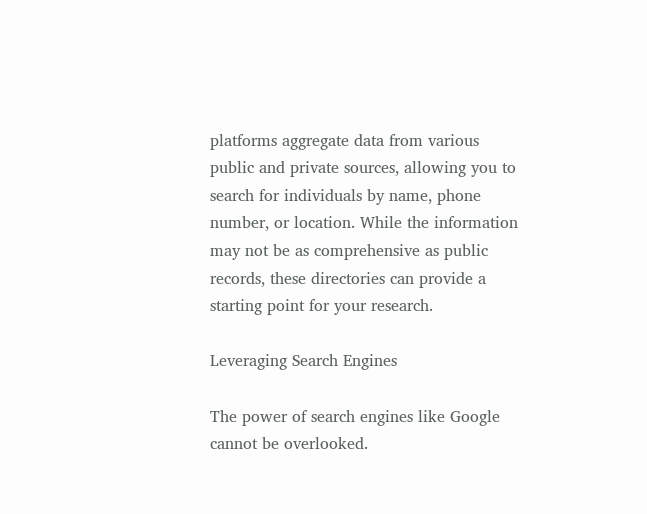platforms aggregate data from various public and private sources, allowing you to search for individuals by name, phone number, or location. While the information may not be as comprehensive as public records, these directories can provide a starting point for your research.

Leveraging Search Engines

The power of search engines like Google cannot be overlooked.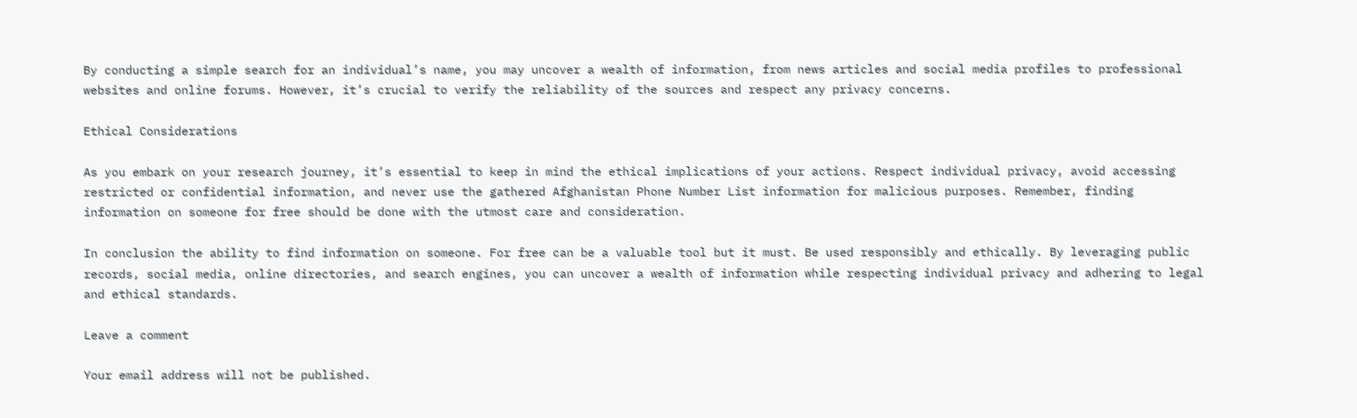By conducting a simple search for an individual’s name, you may uncover a wealth of information, from news articles and social media profiles to professional websites and online forums. However, it’s crucial to verify the reliability of the sources and respect any privacy concerns.

Ethical Considerations

As you embark on your research journey, it’s essential to keep in mind the ethical implications of your actions. Respect individual privacy, avoid accessing restricted or confidential information, and never use the gathered Afghanistan Phone Number List information for malicious purposes. Remember, finding information on someone for free should be done with the utmost care and consideration.

In conclusion the ability to find information on someone. For free can be a valuable tool but it must. Be used responsibly and ethically. By leveraging public records, social media, online directories, and search engines, you can uncover a wealth of information while respecting individual privacy and adhering to legal and ethical standards.

Leave a comment

Your email address will not be published.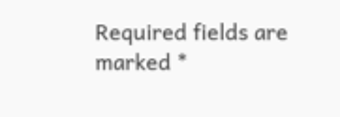Required fields are marked *